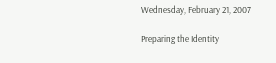Wednesday, February 21, 2007

Preparing the Identity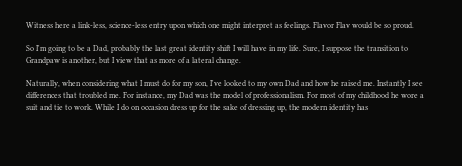Witness here a link-less, science-less entry upon which one might interpret as feelings. Flavor Flav would be so proud.

So I'm going to be a Dad, probably the last great identity shift I will have in my life. Sure, I suppose the transition to Grandpaw is another, but I view that as more of a lateral change.

Naturally, when considering what I must do for my son, I've looked to my own Dad and how he raised me. Instantly I see differences that troubled me. For instance, my Dad was the model of professionalism. For most of my childhood he wore a suit and tie to work. While I do on occasion dress up for the sake of dressing up, the modern identity has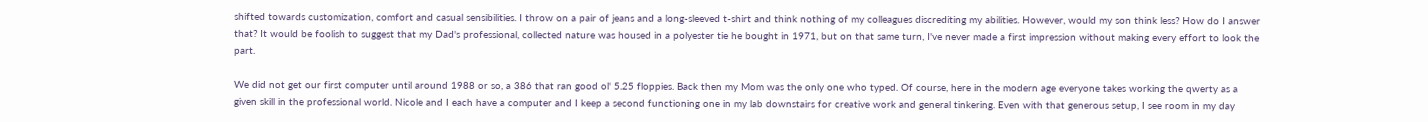shifted towards customization, comfort and casual sensibilities. I throw on a pair of jeans and a long-sleeved t-shirt and think nothing of my colleagues discrediting my abilities. However, would my son think less? How do I answer that? It would be foolish to suggest that my Dad's professional, collected nature was housed in a polyester tie he bought in 1971, but on that same turn, I've never made a first impression without making every effort to look the part.

We did not get our first computer until around 1988 or so, a 386 that ran good ol' 5.25 floppies. Back then my Mom was the only one who typed. Of course, here in the modern age everyone takes working the qwerty as a given skill in the professional world. Nicole and I each have a computer and I keep a second functioning one in my lab downstairs for creative work and general tinkering. Even with that generous setup, I see room in my day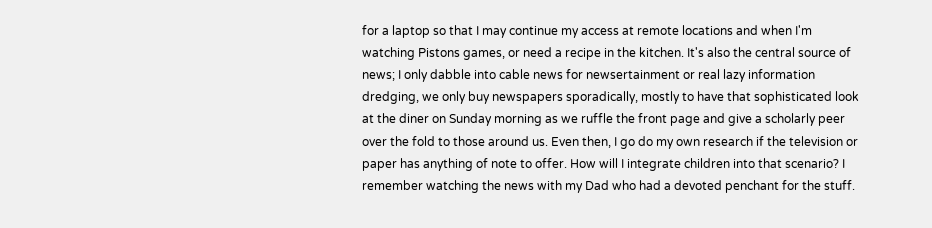for a laptop so that I may continue my access at remote locations and when I'm watching Pistons games, or need a recipe in the kitchen. It's also the central source of news; I only dabble into cable news for newsertainment or real lazy information dredging, we only buy newspapers sporadically, mostly to have that sophisticated look at the diner on Sunday morning as we ruffle the front page and give a scholarly peer over the fold to those around us. Even then, I go do my own research if the television or paper has anything of note to offer. How will I integrate children into that scenario? I remember watching the news with my Dad who had a devoted penchant for the stuff.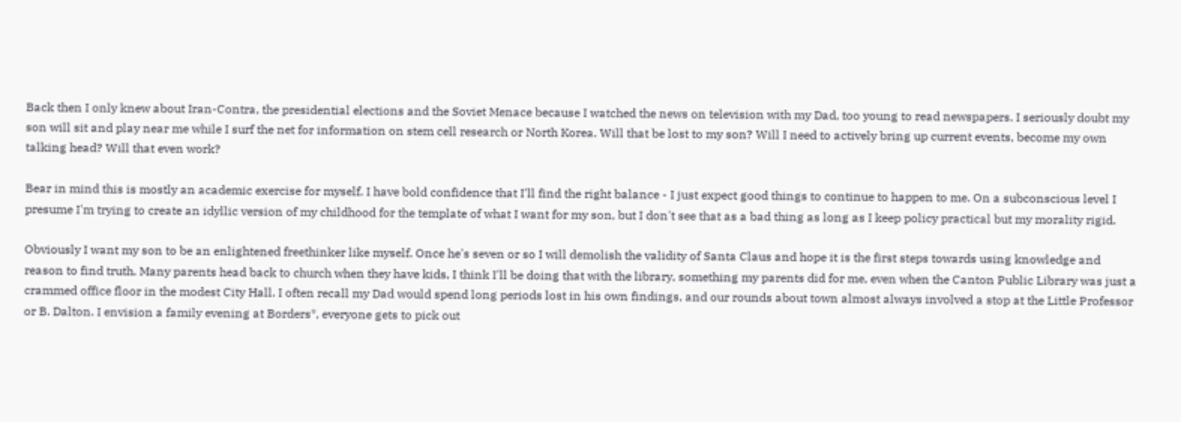Back then I only knew about Iran-Contra, the presidential elections and the Soviet Menace because I watched the news on television with my Dad, too young to read newspapers. I seriously doubt my son will sit and play near me while I surf the net for information on stem cell research or North Korea. Will that be lost to my son? Will I need to actively bring up current events, become my own talking head? Will that even work?

Bear in mind this is mostly an academic exercise for myself. I have bold confidence that I'll find the right balance - I just expect good things to continue to happen to me. On a subconscious level I presume I'm trying to create an idyllic version of my childhood for the template of what I want for my son, but I don't see that as a bad thing as long as I keep policy practical but my morality rigid.

Obviously I want my son to be an enlightened freethinker like myself. Once he's seven or so I will demolish the validity of Santa Claus and hope it is the first steps towards using knowledge and reason to find truth. Many parents head back to church when they have kids, I think I'll be doing that with the library, something my parents did for me, even when the Canton Public Library was just a crammed office floor in the modest City Hall. I often recall my Dad would spend long periods lost in his own findings, and our rounds about town almost always involved a stop at the Little Professor or B. Dalton. I envision a family evening at Borders*, everyone gets to pick out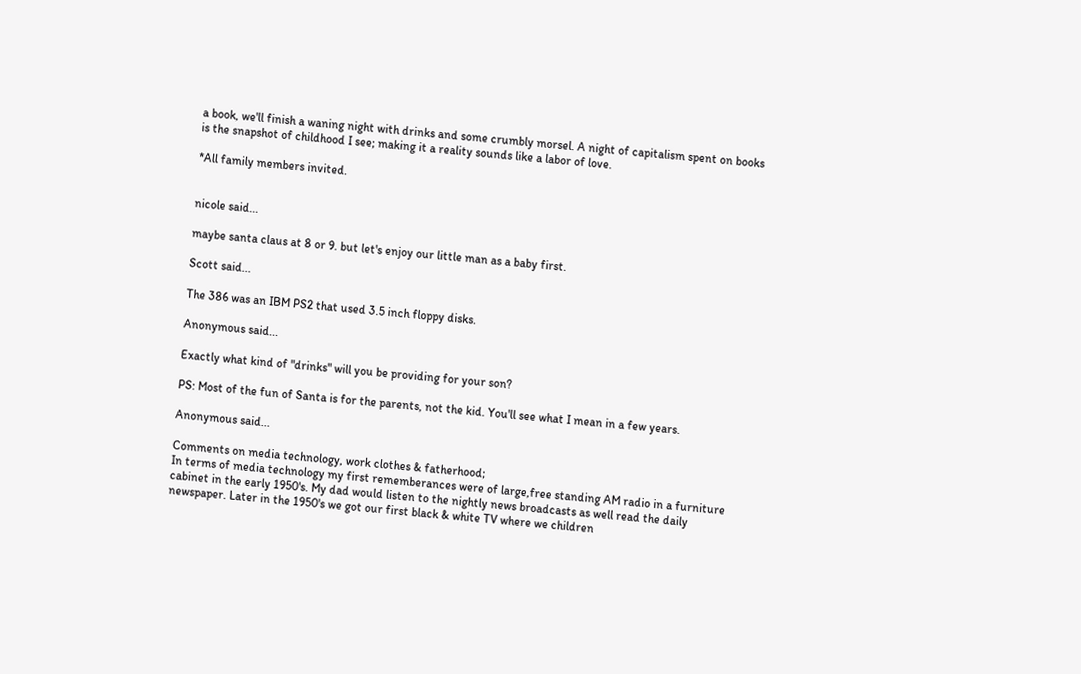a book, we'll finish a waning night with drinks and some crumbly morsel. A night of capitalism spent on books is the snapshot of childhood I see; making it a reality sounds like a labor of love.

*All family members invited.


nicole said...

maybe santa claus at 8 or 9. but let's enjoy our little man as a baby first.

Scott said...

The 386 was an IBM PS2 that used 3.5 inch floppy disks.

Anonymous said...

Exactly what kind of "drinks" will you be providing for your son?

PS: Most of the fun of Santa is for the parents, not the kid. You'll see what I mean in a few years.

Anonymous said...

Comments on media technology, work clothes & fatherhood;
In terms of media technology my first rememberances were of large,free standing AM radio in a furniture cabinet in the early 1950's. My dad would listen to the nightly news broadcasts as well read the daily newspaper. Later in the 1950's we got our first black & white TV where we children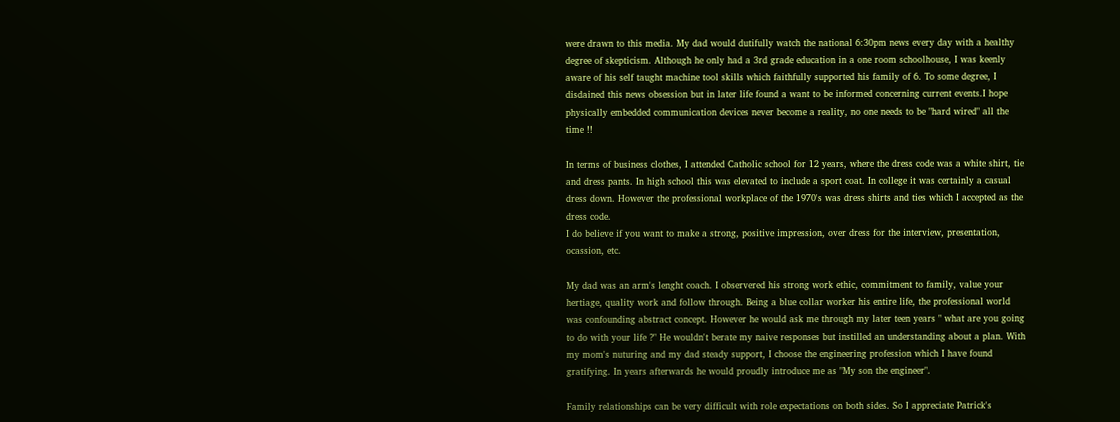were drawn to this media. My dad would dutifully watch the national 6:30pm news every day with a healthy degree of skepticism. Although he only had a 3rd grade education in a one room schoolhouse, I was keenly aware of his self taught machine tool skills which faithfully supported his family of 6. To some degree, I disdained this news obsession but in later life found a want to be informed concerning current events.I hope physically embedded communication devices never become a reality, no one needs to be "hard wired" all the time !!

In terms of business clothes, I attended Catholic school for 12 years, where the dress code was a white shirt, tie and dress pants. In high school this was elevated to include a sport coat. In college it was certainly a casual dress down. However the professional workplace of the 1970's was dress shirts and ties which I accepted as the dress code.
I do believe if you want to make a strong, positive impression, over dress for the interview, presentation, ocassion, etc.

My dad was an arm's lenght coach. I observered his strong work ethic, commitment to family, value your hertiage, quality work and follow through. Being a blue collar worker his entire life, the professional world was confounding abstract concept. However he would ask me through my later teen years " what are you going to do with your life ?" He wouldn't berate my naive responses but instilled an understanding about a plan. With my mom's nuturing and my dad steady support, I choose the engineering profession which I have found gratifying. In years afterwards he would proudly introduce me as "My son the engineer".

Family relationships can be very difficult with role expectations on both sides. So I appreciate Patrick's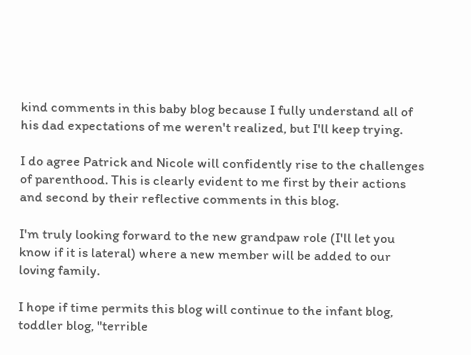kind comments in this baby blog because I fully understand all of his dad expectations of me weren't realized, but I'll keep trying.

I do agree Patrick and Nicole will confidently rise to the challenges of parenthood. This is clearly evident to me first by their actions and second by their reflective comments in this blog.

I'm truly looking forward to the new grandpaw role (I'll let you know if it is lateral) where a new member will be added to our loving family.

I hope if time permits this blog will continue to the infant blog, toddler blog, "terrible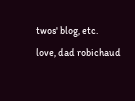twos' blog, etc.
love, dad robichaud